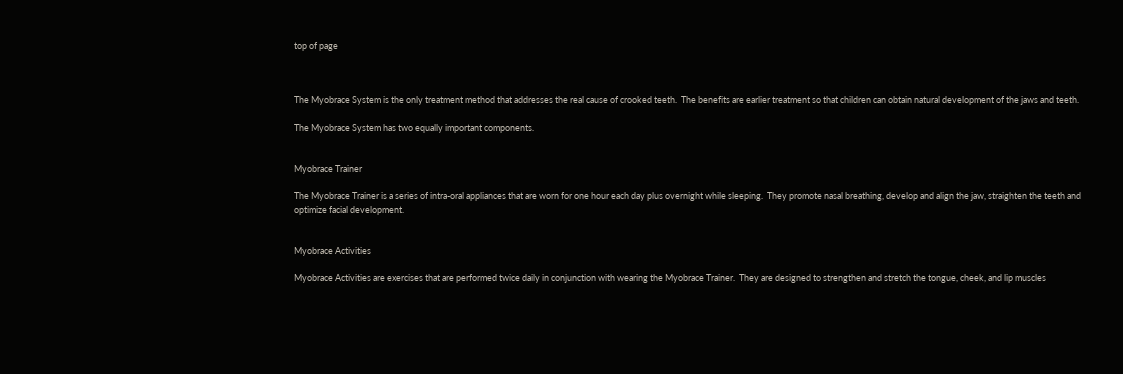top of page



The Myobrace System is the only treatment method that addresses the real cause of crooked teeth.  The benefits are earlier treatment so that children can obtain natural development of the jaws and teeth.

The Myobrace System has two equally important components.


Myobrace Trainer

The Myobrace Trainer is a series of intra-oral appliances that are worn for one hour each day plus overnight while sleeping.  They promote nasal breathing, develop and align the jaw, straighten the teeth and optimize facial development.


Myobrace Activities

Myobrace Activities are exercises that are performed twice daily in conjunction with wearing the Myobrace Trainer.  They are designed to strengthen and stretch the tongue, cheek, and lip muscles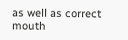as well as correct mouth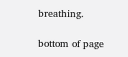breathing.

bottom of page